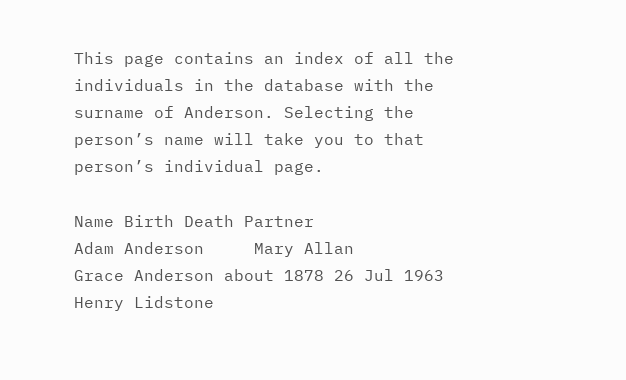This page contains an index of all the individuals in the database with the surname of Anderson. Selecting the person’s name will take you to that person’s individual page.

Name Birth Death Partner
Adam Anderson     Mary Allan
Grace Anderson about 1878 26 Jul 1963 Henry Lidstone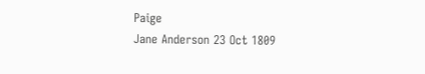Paige
Jane Anderson 23 Oct 1809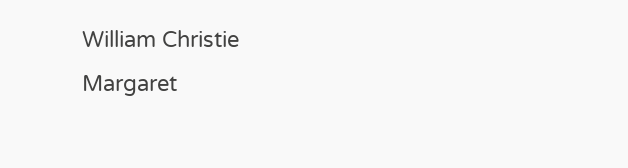William Christie
Margaret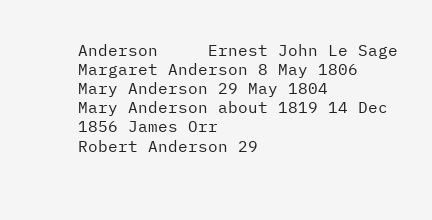Anderson     Ernest John Le Sage
Margaret Anderson 8 May 1806
Mary Anderson 29 May 1804
Mary Anderson about 1819 14 Dec 1856 James Orr
Robert Anderson 29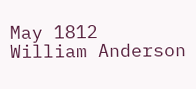May 1812
William Anderson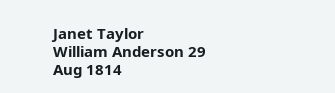Janet Taylor
William Anderson 29 Aug 1814